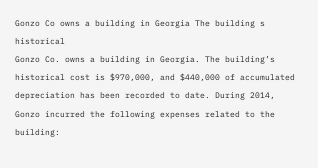Gonzo Co owns a building in Georgia The building s historical
Gonzo Co. owns a building in Georgia. The building’s historical cost is $970,000, and $440,000 of accumulated depreciation has been recorded to date. During 2014, Gonzo incurred the following expenses related to the building: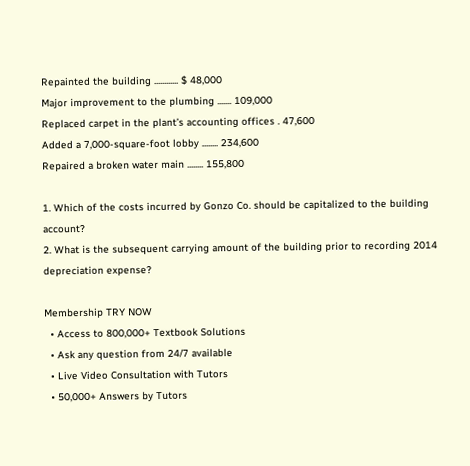Repainted the building ............ $ 48,000
Major improvement to the plumbing ....... 109,000
Replaced carpet in the plant’s accounting offices . 47,600
Added a 7,000-square-foot lobby ........ 234,600
Repaired a broken water main ........ 155,800

1. Which of the costs incurred by Gonzo Co. should be capitalized to the building account?
2. What is the subsequent carrying amount of the building prior to recording 2014 depreciation expense?

Membership TRY NOW
  • Access to 800,000+ Textbook Solutions
  • Ask any question from 24/7 available
  • Live Video Consultation with Tutors
  • 50,000+ Answers by Tutors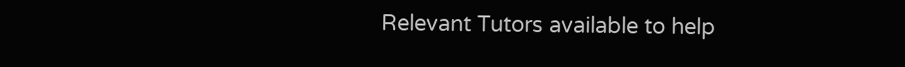Relevant Tutors available to help